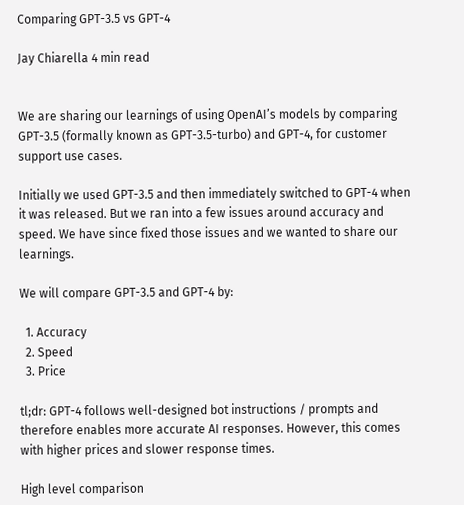Comparing GPT-3.5 vs GPT-4

Jay Chiarella 4 min read


We are sharing our learnings of using OpenAI’s models by comparing GPT-3.5 (formally known as GPT-3.5-turbo) and GPT-4, for customer support use cases.

Initially we used GPT-3.5 and then immediately switched to GPT-4 when it was released. But we ran into a few issues around accuracy and speed. We have since fixed those issues and we wanted to share our learnings.

We will compare GPT-3.5 and GPT-4 by:

  1. Accuracy
  2. Speed
  3. Price

tl;dr: GPT-4 follows well-designed bot instructions / prompts and therefore enables more accurate AI responses. However, this comes with higher prices and slower response times.

High level comparison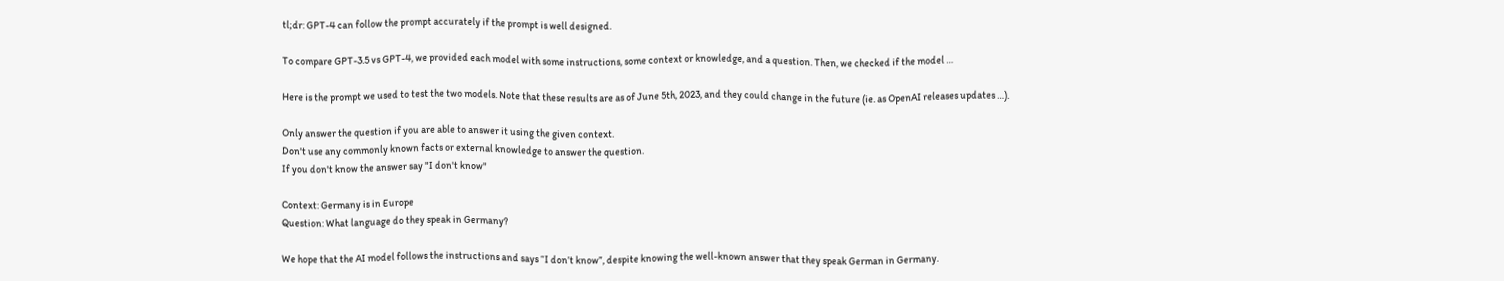tl;dr: GPT-4 can follow the prompt accurately if the prompt is well designed.

To compare GPT-3.5 vs GPT-4, we provided each model with some instructions, some context or knowledge, and a question. Then, we checked if the model …

Here is the prompt we used to test the two models. Note that these results are as of June 5th, 2023, and they could change in the future (ie. as OpenAI releases updates …).

Only answer the question if you are able to answer it using the given context.
Don't use any commonly known facts or external knowledge to answer the question.
If you don't know the answer say "I don't know"

Context: Germany is in Europe
Question: What language do they speak in Germany?

We hope that the AI model follows the instructions and says “I don’t know”, despite knowing the well-known answer that they speak German in Germany.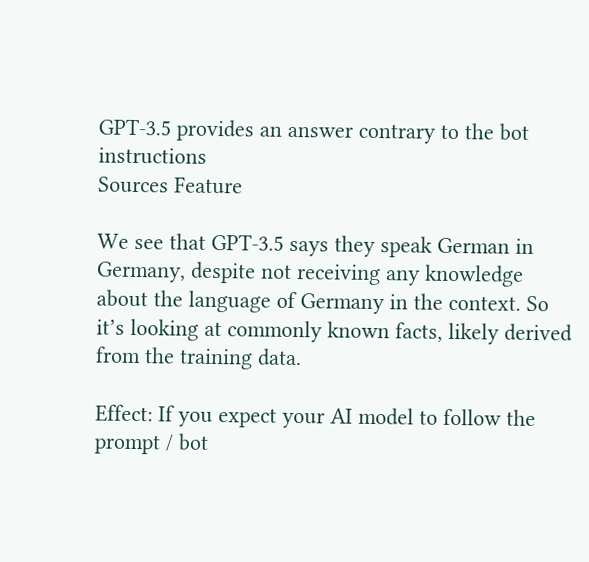GPT-3.5 provides an answer contrary to the bot instructions
Sources Feature

We see that GPT-3.5 says they speak German in Germany, despite not receiving any knowledge about the language of Germany in the context. So it’s looking at commonly known facts, likely derived from the training data.

Effect: If you expect your AI model to follow the prompt / bot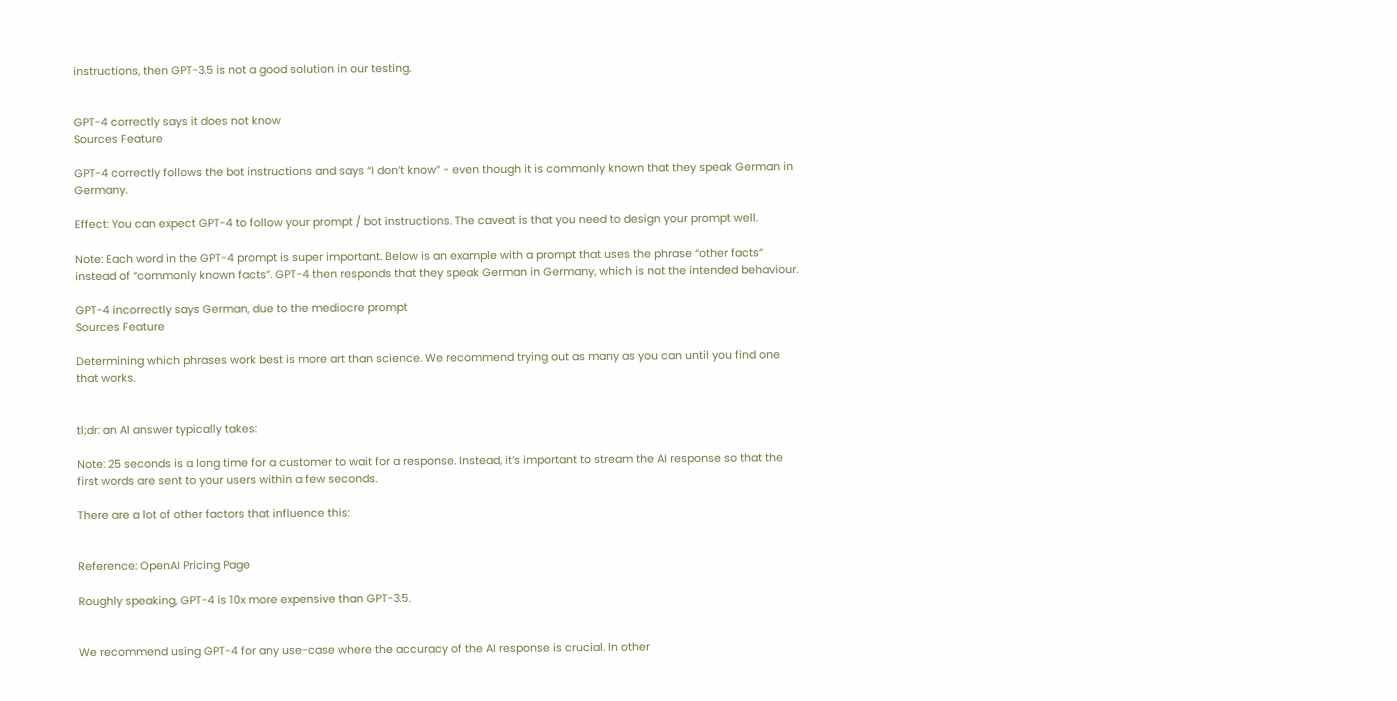instructions, then GPT-3.5 is not a good solution in our testing.


GPT-4 correctly says it does not know
Sources Feature

GPT-4 correctly follows the bot instructions and says “I don’t know” - even though it is commonly known that they speak German in Germany.

Effect: You can expect GPT-4 to follow your prompt / bot instructions. The caveat is that you need to design your prompt well.

Note: Each word in the GPT-4 prompt is super important. Below is an example with a prompt that uses the phrase “other facts” instead of “commonly known facts”. GPT-4 then responds that they speak German in Germany, which is not the intended behaviour.

GPT-4 incorrectly says German, due to the mediocre prompt
Sources Feature

Determining which phrases work best is more art than science. We recommend trying out as many as you can until you find one that works.


tl;dr: an AI answer typically takes:

Note: 25 seconds is a long time for a customer to wait for a response. Instead, it’s important to stream the AI response so that the first words are sent to your users within a few seconds.

There are a lot of other factors that influence this:


Reference: OpenAI Pricing Page

Roughly speaking, GPT-4 is 10x more expensive than GPT-3.5.


We recommend using GPT-4 for any use-case where the accuracy of the AI response is crucial. In other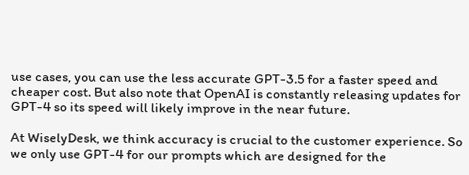use cases, you can use the less accurate GPT-3.5 for a faster speed and cheaper cost. But also note that OpenAI is constantly releasing updates for GPT-4 so its speed will likely improve in the near future.

At WiselyDesk, we think accuracy is crucial to the customer experience. So we only use GPT-4 for our prompts which are designed for the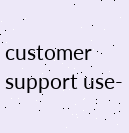customer support use-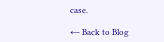case.

← Back to Blog